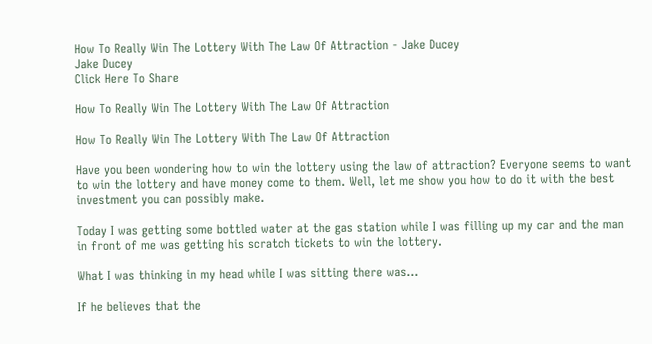How To Really Win The Lottery With The Law Of Attraction - Jake Ducey
Jake Ducey
Click Here To Share

How To Really Win The Lottery With The Law Of Attraction

How To Really Win The Lottery With The Law Of Attraction

Have you been wondering how to win the lottery using the law of attraction? Everyone seems to want to win the lottery and have money come to them. Well, let me show you how to do it with the best investment you can possibly make.

Today I was getting some bottled water at the gas station while I was filling up my car and the man in front of me was getting his scratch tickets to win the lottery.

What I was thinking in my head while I was sitting there was...

If he believes that the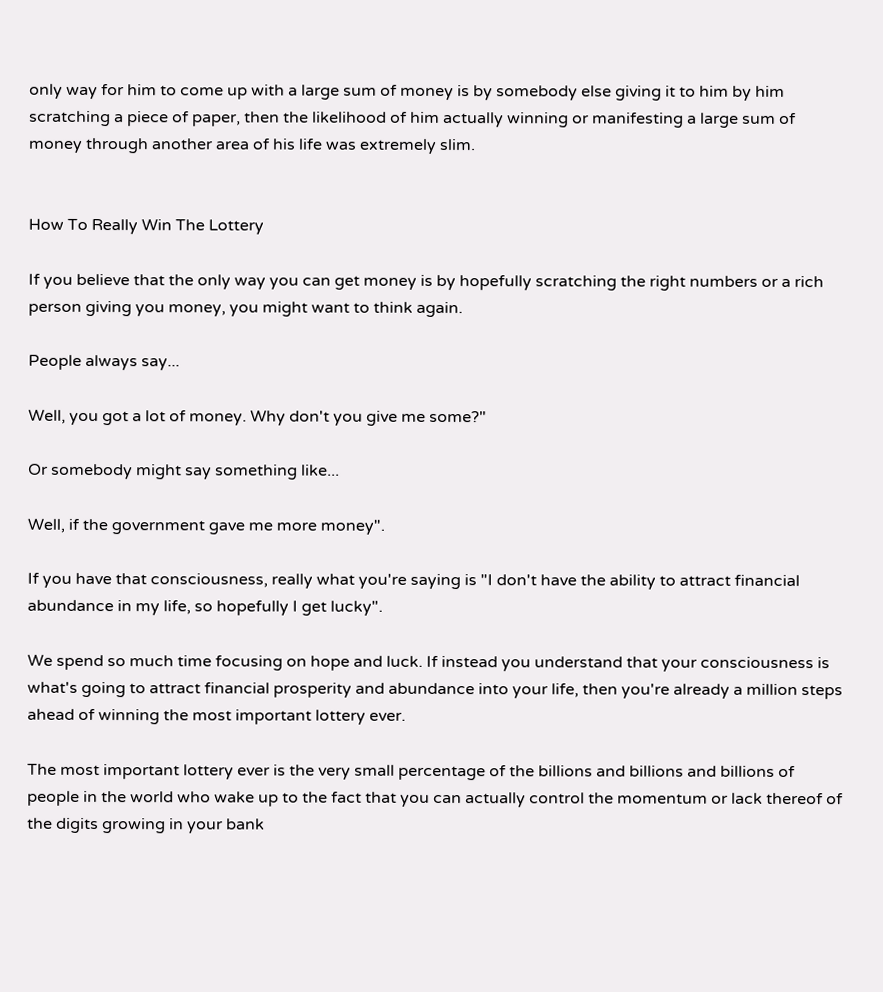only way for him to come up with a large sum of money is by somebody else giving it to him by him scratching a piece of paper, then the likelihood of him actually winning or manifesting a large sum of money through another area of his life was extremely slim.


How To Really Win The Lottery

If you believe that the only way you can get money is by hopefully scratching the right numbers or a rich person giving you money, you might want to think again.

People always say...

Well, you got a lot of money. Why don't you give me some?"

Or somebody might say something like...

Well, if the government gave me more money".

If you have that consciousness, really what you're saying is "I don't have the ability to attract financial abundance in my life, so hopefully I get lucky".

We spend so much time focusing on hope and luck. If instead you understand that your consciousness is what's going to attract financial prosperity and abundance into your life, then you're already a million steps ahead of winning the most important lottery ever.

The most important lottery ever is the very small percentage of the billions and billions and billions of people in the world who wake up to the fact that you can actually control the momentum or lack thereof of the digits growing in your bank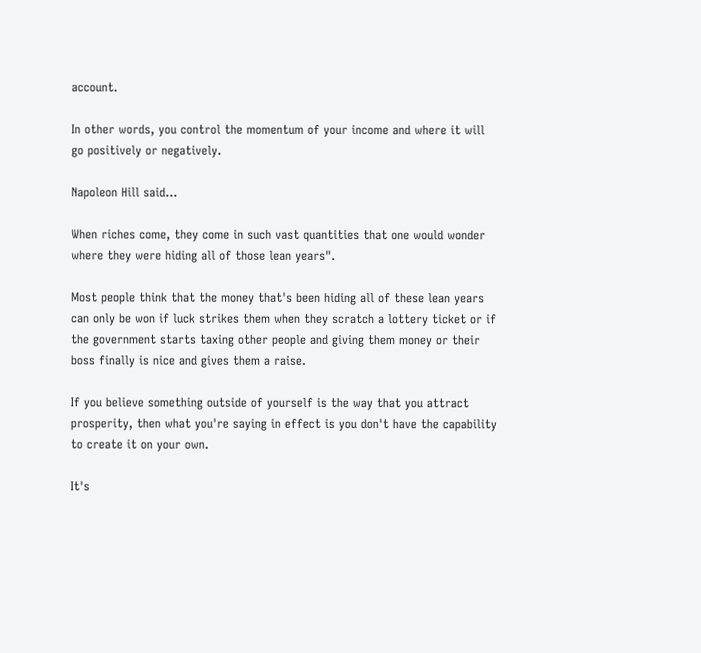account.

In other words, you control the momentum of your income and where it will go positively or negatively.

Napoleon Hill said...

When riches come, they come in such vast quantities that one would wonder where they were hiding all of those lean years".

Most people think that the money that's been hiding all of these lean years can only be won if luck strikes them when they scratch a lottery ticket or if the government starts taxing other people and giving them money or their boss finally is nice and gives them a raise.

If you believe something outside of yourself is the way that you attract prosperity, then what you're saying in effect is you don't have the capability to create it on your own.

It's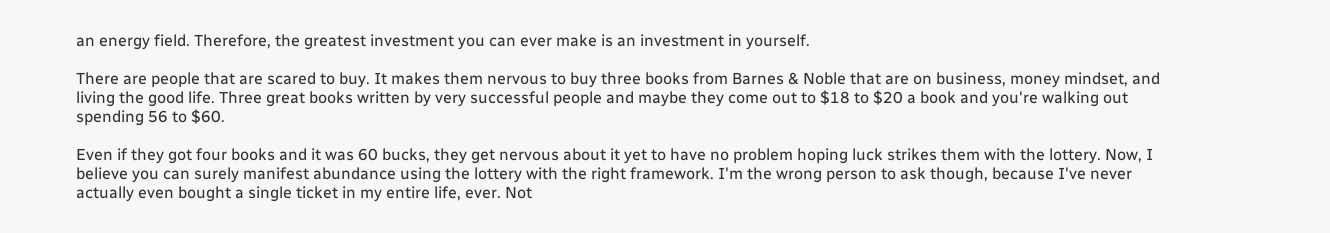an energy field. Therefore, the greatest investment you can ever make is an investment in yourself.

There are people that are scared to buy. It makes them nervous to buy three books from Barnes & Noble that are on business, money mindset, and living the good life. Three great books written by very successful people and maybe they come out to $18 to $20 a book and you're walking out spending 56 to $60.

Even if they got four books and it was 60 bucks, they get nervous about it yet to have no problem hoping luck strikes them with the lottery. Now, I believe you can surely manifest abundance using the lottery with the right framework. I'm the wrong person to ask though, because I've never actually even bought a single ticket in my entire life, ever. Not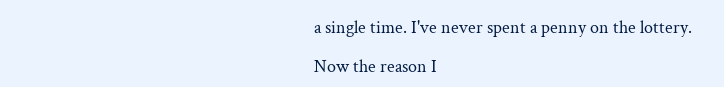a single time. I've never spent a penny on the lottery.

Now the reason I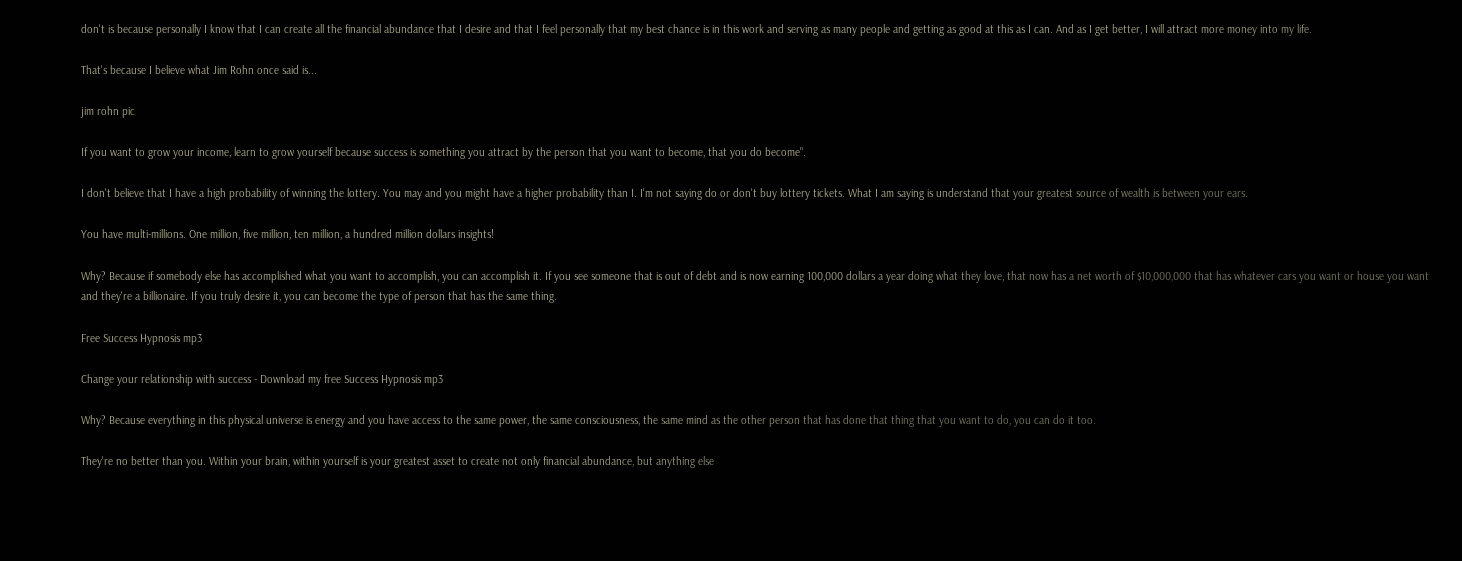don't is because personally I know that I can create all the financial abundance that I desire and that I feel personally that my best chance is in this work and serving as many people and getting as good at this as I can. And as I get better, I will attract more money into my life.

That's because I believe what Jim Rohn once said is...

jim rohn pic

If you want to grow your income, learn to grow yourself because success is something you attract by the person that you want to become, that you do become".

I don't believe that I have a high probability of winning the lottery. You may and you might have a higher probability than I. I'm not saying do or don't buy lottery tickets. What I am saying is understand that your greatest source of wealth is between your ears.

You have multi-millions. One million, five million, ten million, a hundred million dollars insights!

Why? Because if somebody else has accomplished what you want to accomplish, you can accomplish it. If you see someone that is out of debt and is now earning 100,000 dollars a year doing what they love, that now has a net worth of $10,000,000 that has whatever cars you want or house you want and they're a billionaire. If you truly desire it, you can become the type of person that has the same thing.

Free Success Hypnosis mp3

Change your relationship with success - Download my free Success Hypnosis mp3

Why? Because everything in this physical universe is energy and you have access to the same power, the same consciousness, the same mind as the other person that has done that thing that you want to do, you can do it too.

They're no better than you. Within your brain, within yourself is your greatest asset to create not only financial abundance, but anything else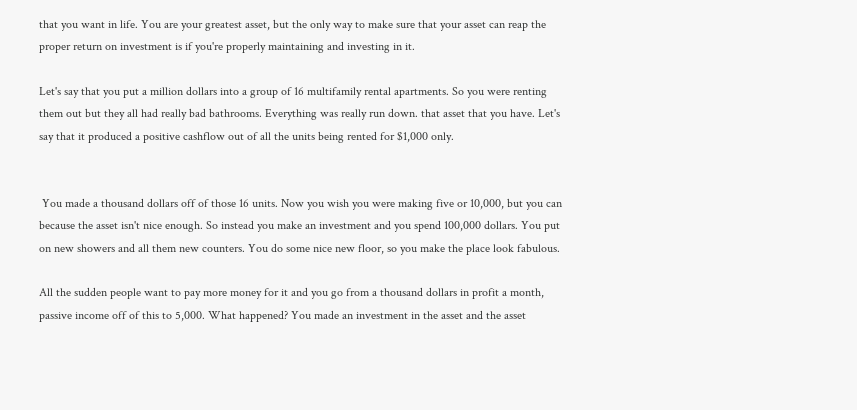that you want in life. You are your greatest asset, but the only way to make sure that your asset can reap the proper return on investment is if you're properly maintaining and investing in it.

Let's say that you put a million dollars into a group of 16 multifamily rental apartments. So you were renting them out but they all had really bad bathrooms. Everything was really run down. that asset that you have. Let's say that it produced a positive cashflow out of all the units being rented for $1,000 only.


 You made a thousand dollars off of those 16 units. Now you wish you were making five or 10,000, but you can because the asset isn't nice enough. So instead you make an investment and you spend 100,000 dollars. You put on new showers and all them new counters. You do some nice new floor, so you make the place look fabulous.

All the sudden people want to pay more money for it and you go from a thousand dollars in profit a month, passive income off of this to 5,000. What happened? You made an investment in the asset and the asset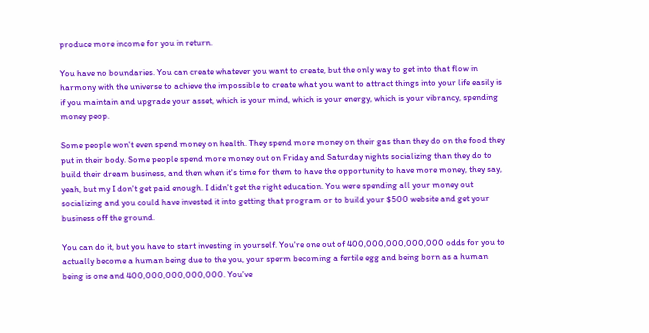produce more income for you in return.

You have no boundaries. You can create whatever you want to create, but the only way to get into that flow in harmony with the universe to achieve the impossible to create what you want to attract things into your life easily is if you maintain and upgrade your asset, which is your mind, which is your energy, which is your vibrancy, spending money peop.

Some people won't even spend money on health. They spend more money on their gas than they do on the food they put in their body. Some people spend more money out on Friday and Saturday nights socializing than they do to build their dream business, and then when it's time for them to have the opportunity to have more money, they say, yeah, but my I don't get paid enough. I didn't get the right education. You were spending all your money out socializing and you could have invested it into getting that program or to build your $500 website and get your business off the ground.

You can do it, but you have to start investing in yourself. You're one out of 400,000,000,000,000 odds for you to actually become a human being due to the you, your sperm becoming a fertile egg and being born as a human being is one and 400,000,000,000,000. You've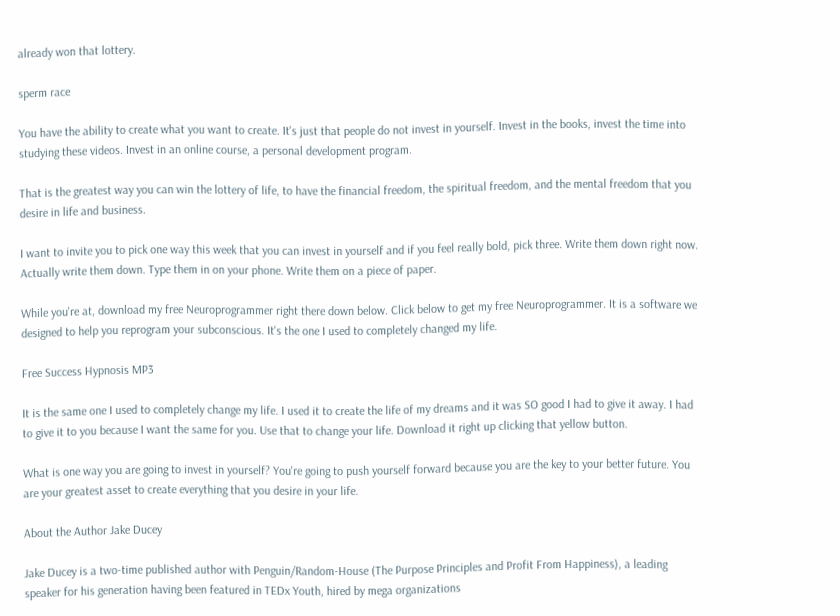already won that lottery.

sperm race

You have the ability to create what you want to create. It's just that people do not invest in yourself. Invest in the books, invest the time into studying these videos. Invest in an online course, a personal development program.

That is the greatest way you can win the lottery of life, to have the financial freedom, the spiritual freedom, and the mental freedom that you desire in life and business.

I want to invite you to pick one way this week that you can invest in yourself and if you feel really bold, pick three. Write them down right now. Actually write them down. Type them in on your phone. Write them on a piece of paper.

While you're at, download my free Neuroprogrammer right there down below. Click below to get my free Neuroprogrammer. It is a software we designed to help you reprogram your subconscious. It's the one I used to completely changed my life.

Free Success Hypnosis MP3

It is the same one I used to completely change my life. I used it to create the life of my dreams and it was SO good I had to give it away. I had to give it to you because I want the same for you. Use that to change your life. Download it right up clicking that yellow button.

What is one way you are going to invest in yourself? You're going to push yourself forward because you are the key to your better future. You are your greatest asset to create everything that you desire in your life.

About the Author Jake Ducey

Jake Ducey is a two-time published author with Penguin/Random-House (The Purpose Principles and Profit From Happiness), a leading speaker for his generation having been featured in TEDx Youth, hired by mega organizations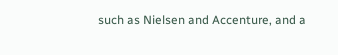such as Nielsen and Accenture, and a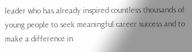leader who has already inspired countless thousands of young people to seek meaningful career success and to make a difference in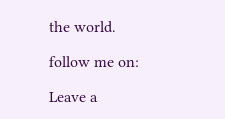the world.

follow me on:

Leave a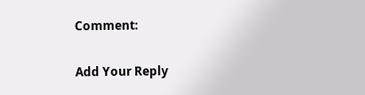Comment:

Add Your Reply